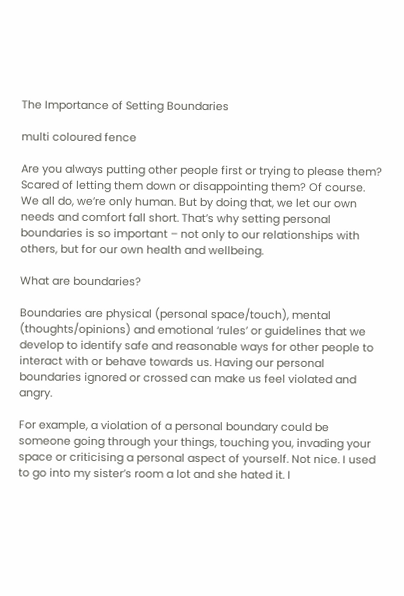The Importance of Setting Boundaries

multi coloured fence

Are you always putting other people first or trying to please them? Scared of letting them down or disappointing them? Of course. We all do, we’re only human. But by doing that, we let our own needs and comfort fall short. That’s why setting personal boundaries is so important – not only to our relationships with others, but for our own health and wellbeing.

What are boundaries?

Boundaries are physical (personal space/touch), mental (thoughts/opinions) and emotional ‘rules’ or guidelines that we develop to identify safe and reasonable ways for other people to interact with or behave towards us. Having our personal boundaries ignored or crossed can make us feel violated and angry.

For example, a violation of a personal boundary could be someone going through your things, touching you, invading your space or criticising a personal aspect of yourself. Not nice. I used to go into my sister’s room a lot and she hated it. I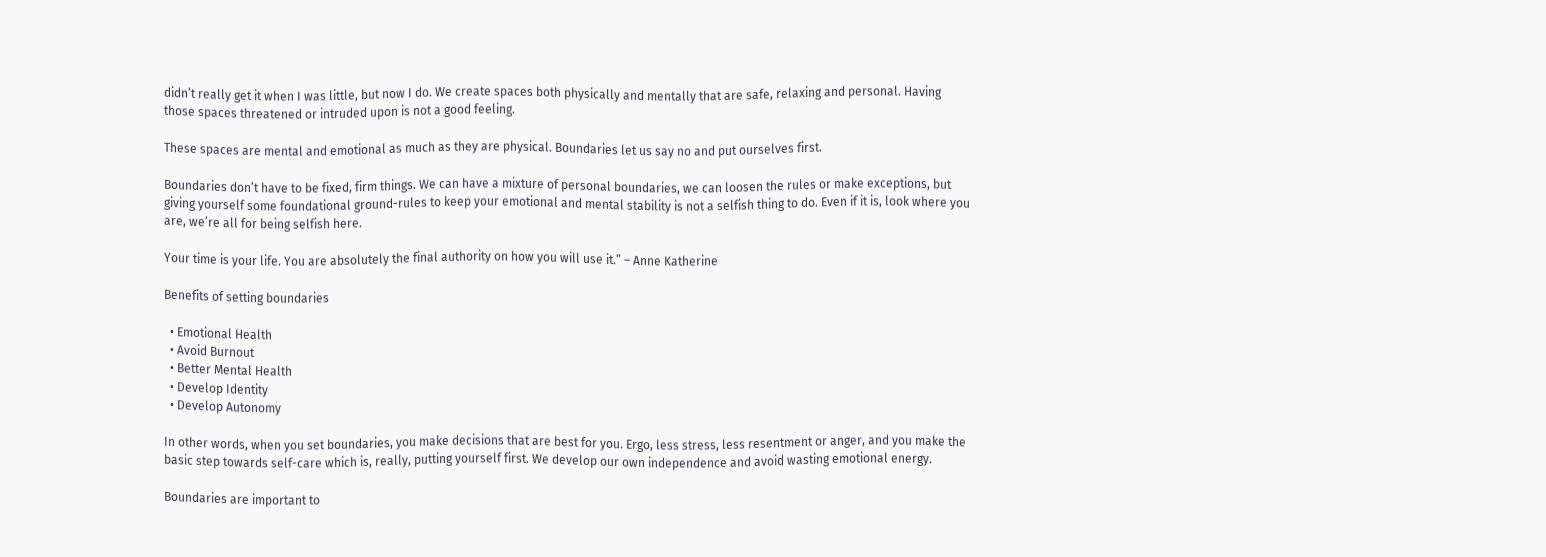didn’t really get it when I was little, but now I do. We create spaces both physically and mentally that are safe, relaxing and personal. Having those spaces threatened or intruded upon is not a good feeling.

These spaces are mental and emotional as much as they are physical. Boundaries let us say no and put ourselves first.

Boundaries don’t have to be fixed, firm things. We can have a mixture of personal boundaries, we can loosen the rules or make exceptions, but giving yourself some foundational ground-rules to keep your emotional and mental stability is not a selfish thing to do. Even if it is, look where you are, we’re all for being selfish here.

Your time is your life. You are absolutely the final authority on how you will use it.” – Anne Katherine

Benefits of setting boundaries

  • Emotional Health
  • Avoid Burnout
  • Better Mental Health
  • Develop Identity
  • Develop Autonomy

In other words, when you set boundaries, you make decisions that are best for you. Ergo, less stress, less resentment or anger, and you make the basic step towards self-care which is, really, putting yourself first. We develop our own independence and avoid wasting emotional energy.

Boundaries are important to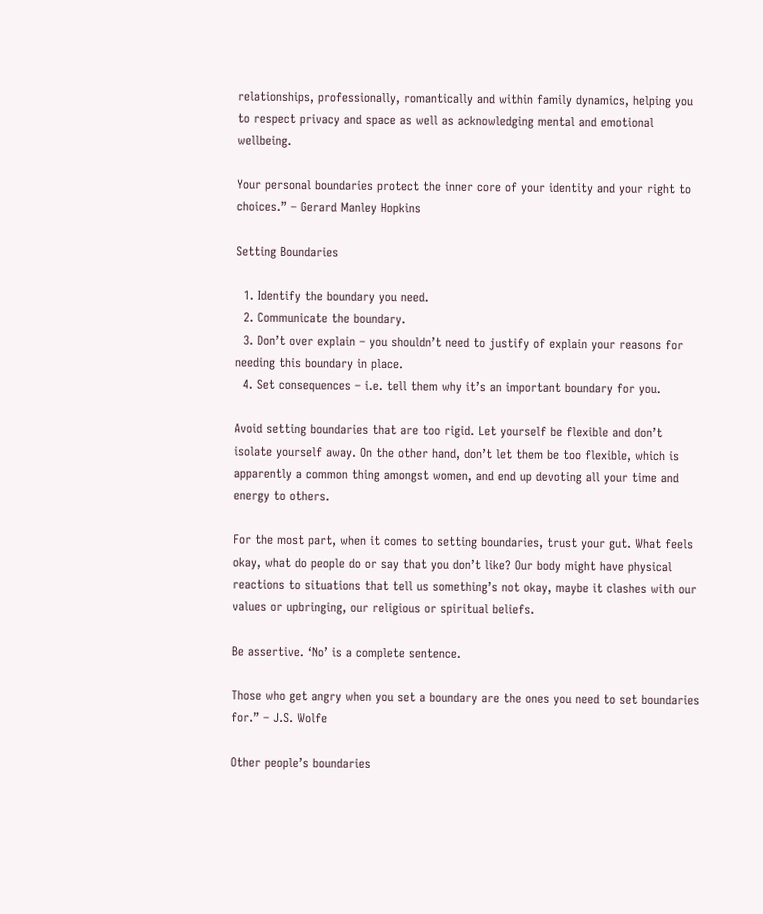relationships, professionally, romantically and within family dynamics, helping you to respect privacy and space as well as acknowledging mental and emotional wellbeing.

Your personal boundaries protect the inner core of your identity and your right to choices.” – Gerard Manley Hopkins

Setting Boundaries

  1. Identify the boundary you need.
  2. Communicate the boundary.
  3. Don’t over explain – you shouldn’t need to justify of explain your reasons for needing this boundary in place.
  4. Set consequences – i.e. tell them why it’s an important boundary for you.

Avoid setting boundaries that are too rigid. Let yourself be flexible and don’t isolate yourself away. On the other hand, don’t let them be too flexible, which is apparently a common thing amongst women, and end up devoting all your time and energy to others.

For the most part, when it comes to setting boundaries, trust your gut. What feels okay, what do people do or say that you don’t like? Our body might have physical reactions to situations that tell us something’s not okay, maybe it clashes with our values or upbringing, our religious or spiritual beliefs.

Be assertive. ‘No’ is a complete sentence.

Those who get angry when you set a boundary are the ones you need to set boundaries for.” – J.S. Wolfe

Other people’s boundaries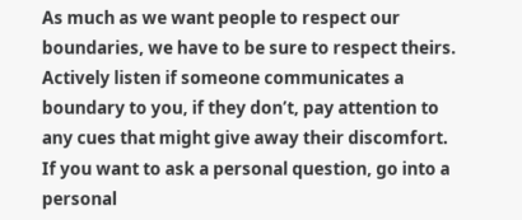As much as we want people to respect our boundaries, we have to be sure to respect theirs. Actively listen if someone communicates a boundary to you, if they don’t, pay attention to any cues that might give away their discomfort. If you want to ask a personal question, go into a personal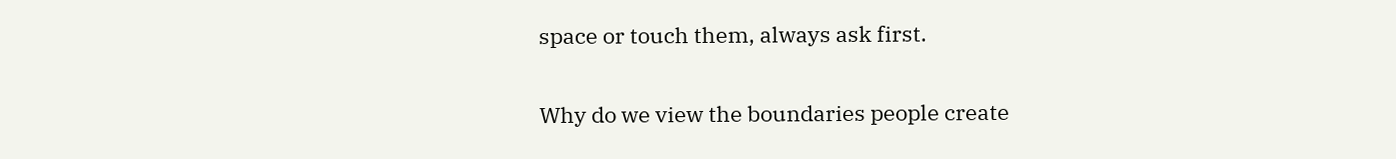space or touch them, always ask first.

Why do we view the boundaries people create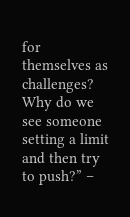for themselves as challenges? Why do we see someone setting a limit and then try to push?” –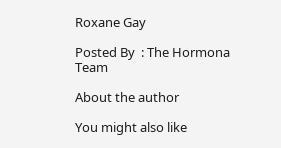Roxane Gay

Posted By  : The Hormona Team

About the author

You might also like